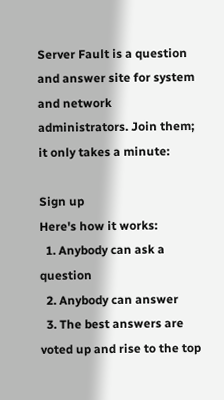Server Fault is a question and answer site for system and network administrators. Join them; it only takes a minute:

Sign up
Here's how it works:
  1. Anybody can ask a question
  2. Anybody can answer
  3. The best answers are voted up and rise to the top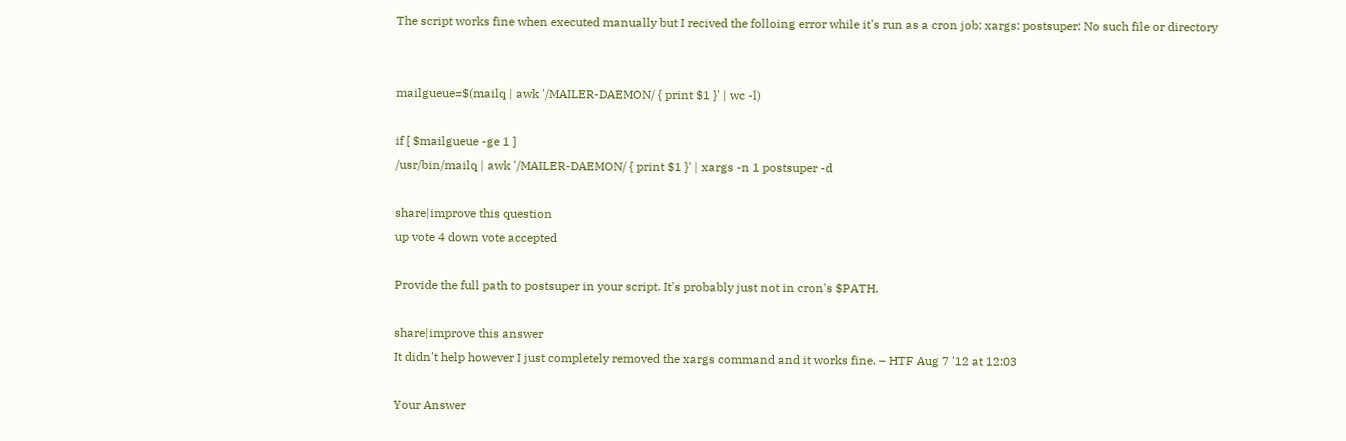The script works fine when executed manually but I recived the folloing error while it's run as a cron job: xargs: postsuper: No such file or directory


mailgueue=$(mailq | awk '/MAILER-DAEMON/ { print $1 }' | wc -l)

if [ $mailgueue -ge 1 ]
/usr/bin/mailq | awk '/MAILER-DAEMON/ { print $1 }' | xargs -n 1 postsuper -d

share|improve this question
up vote 4 down vote accepted

Provide the full path to postsuper in your script. It's probably just not in cron's $PATH.

share|improve this answer
It didn't help however I just completely removed the xargs command and it works fine. – HTF Aug 7 '12 at 12:03

Your Answer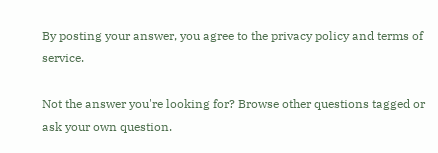By posting your answer, you agree to the privacy policy and terms of service.

Not the answer you're looking for? Browse other questions tagged or ask your own question.